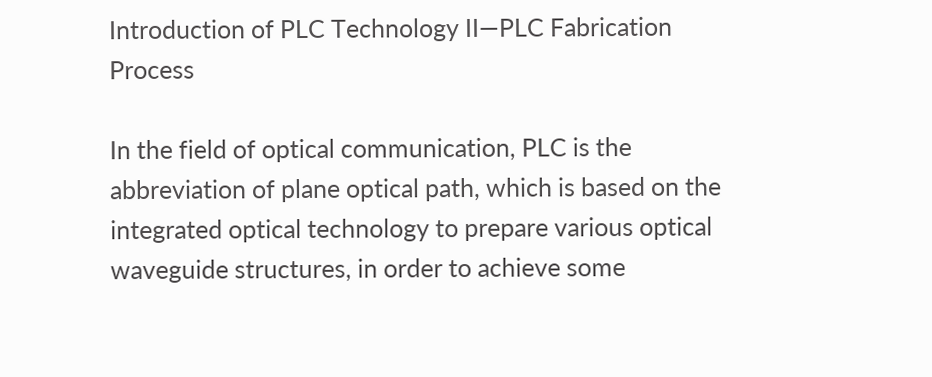Introduction of PLC Technology II—PLC Fabrication Process

In the field of optical communication, PLC is the abbreviation of plane optical path, which is based on the integrated optical technology to prepare various optical waveguide structures, in order to achieve some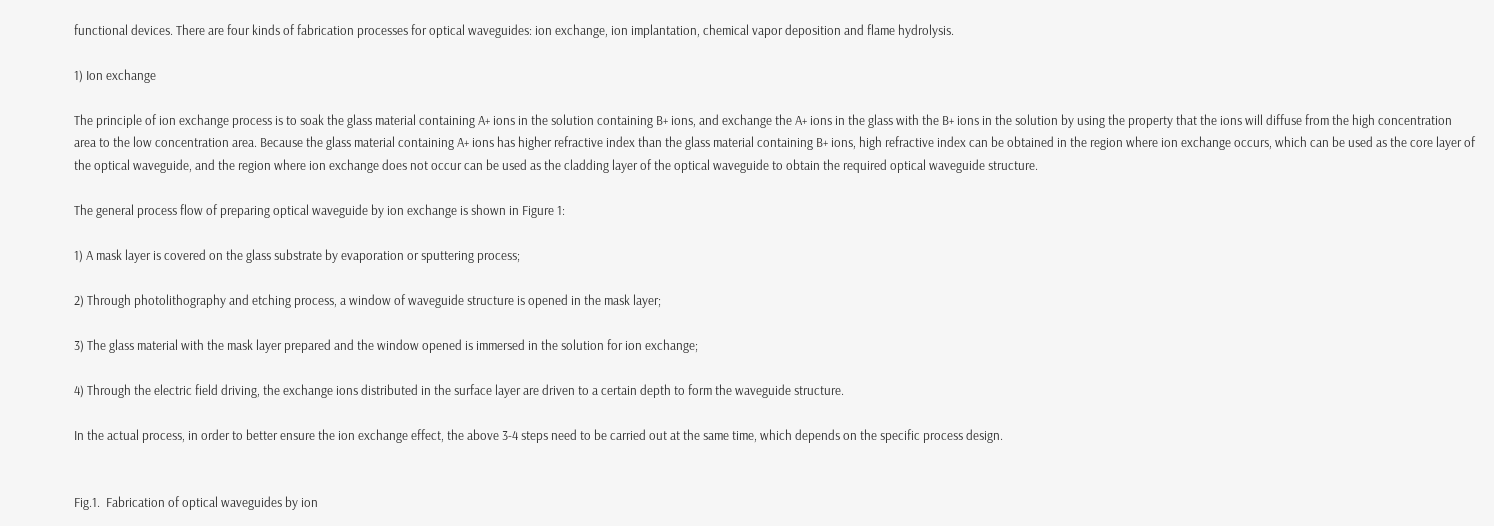functional devices. There are four kinds of fabrication processes for optical waveguides: ion exchange, ion implantation, chemical vapor deposition and flame hydrolysis.

1) Ion exchange

The principle of ion exchange process is to soak the glass material containing A+ ions in the solution containing B+ ions, and exchange the A+ ions in the glass with the B+ ions in the solution by using the property that the ions will diffuse from the high concentration area to the low concentration area. Because the glass material containing A+ ions has higher refractive index than the glass material containing B+ ions, high refractive index can be obtained in the region where ion exchange occurs, which can be used as the core layer of the optical waveguide, and the region where ion exchange does not occur can be used as the cladding layer of the optical waveguide to obtain the required optical waveguide structure.

The general process flow of preparing optical waveguide by ion exchange is shown in Figure 1:

1) A mask layer is covered on the glass substrate by evaporation or sputtering process;

2) Through photolithography and etching process, a window of waveguide structure is opened in the mask layer;

3) The glass material with the mask layer prepared and the window opened is immersed in the solution for ion exchange;

4) Through the electric field driving, the exchange ions distributed in the surface layer are driven to a certain depth to form the waveguide structure.

In the actual process, in order to better ensure the ion exchange effect, the above 3-4 steps need to be carried out at the same time, which depends on the specific process design.


Fig.1.  Fabrication of optical waveguides by ion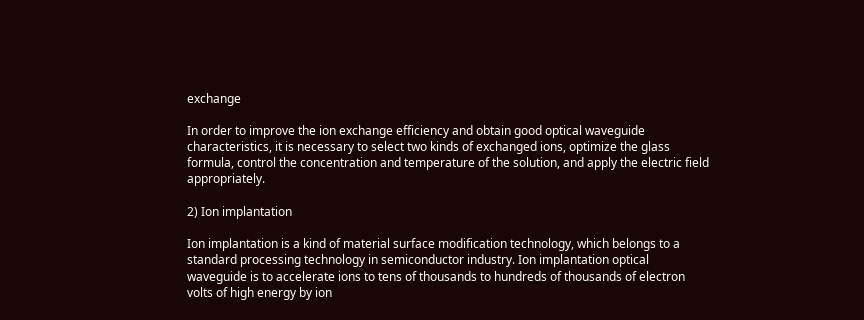exchange

In order to improve the ion exchange efficiency and obtain good optical waveguide characteristics, it is necessary to select two kinds of exchanged ions, optimize the glass formula, control the concentration and temperature of the solution, and apply the electric field appropriately.

2) Ion implantation

Ion implantation is a kind of material surface modification technology, which belongs to a standard processing technology in semiconductor industry. Ion implantation optical waveguide is to accelerate ions to tens of thousands to hundreds of thousands of electron volts of high energy by ion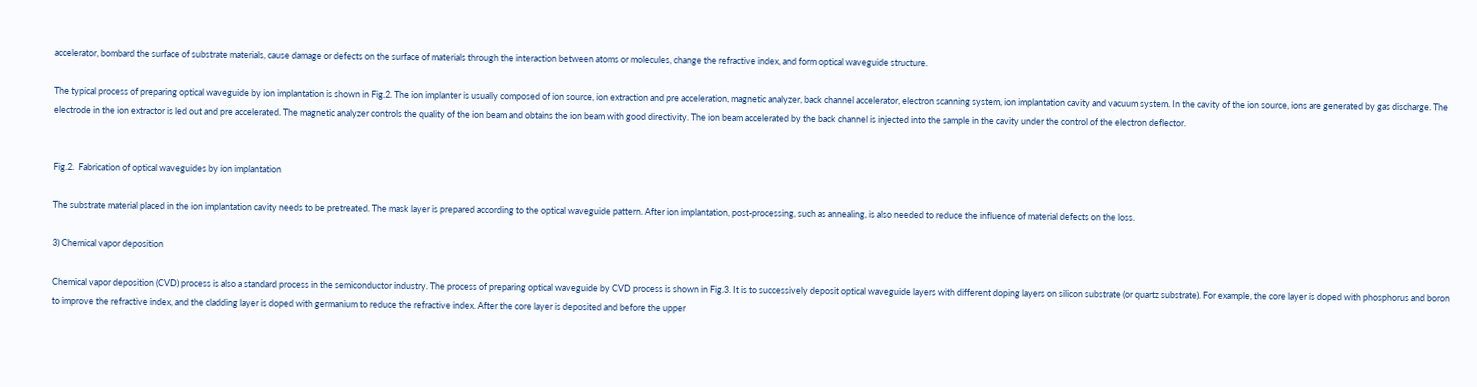accelerator, bombard the surface of substrate materials, cause damage or defects on the surface of materials through the interaction between atoms or molecules, change the refractive index, and form optical waveguide structure.

The typical process of preparing optical waveguide by ion implantation is shown in Fig.2. The ion implanter is usually composed of ion source, ion extraction and pre acceleration, magnetic analyzer, back channel accelerator, electron scanning system, ion implantation cavity and vacuum system. In the cavity of the ion source, ions are generated by gas discharge. The electrode in the ion extractor is led out and pre accelerated. The magnetic analyzer controls the quality of the ion beam and obtains the ion beam with good directivity. The ion beam accelerated by the back channel is injected into the sample in the cavity under the control of the electron deflector.


Fig.2.  Fabrication of optical waveguides by ion implantation

The substrate material placed in the ion implantation cavity needs to be pretreated. The mask layer is prepared according to the optical waveguide pattern. After ion implantation, post-processing, such as annealing, is also needed to reduce the influence of material defects on the loss.

3) Chemical vapor deposition

Chemical vapor deposition (CVD) process is also a standard process in the semiconductor industry. The process of preparing optical waveguide by CVD process is shown in Fig.3. It is to successively deposit optical waveguide layers with different doping layers on silicon substrate (or quartz substrate). For example, the core layer is doped with phosphorus and boron to improve the refractive index, and the cladding layer is doped with germanium to reduce the refractive index. After the core layer is deposited and before the upper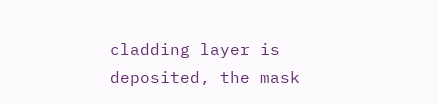cladding layer is deposited, the mask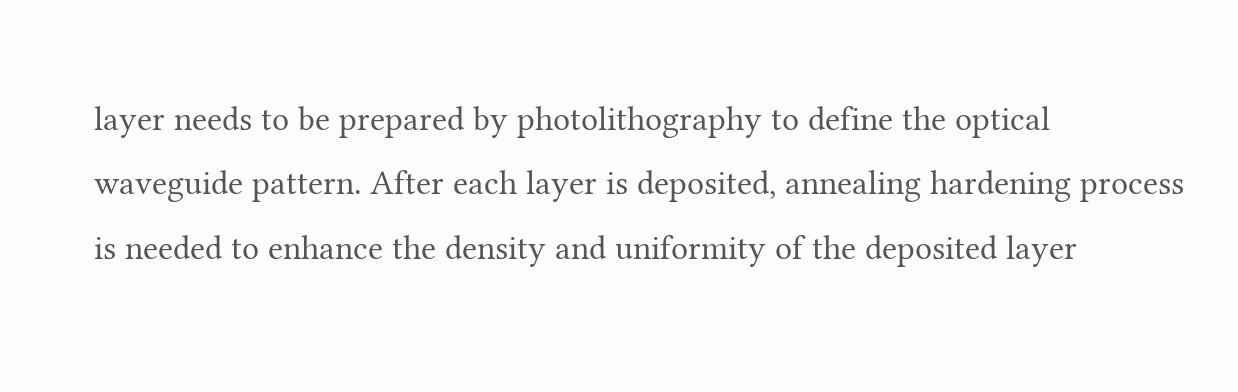layer needs to be prepared by photolithography to define the optical waveguide pattern. After each layer is deposited, annealing hardening process is needed to enhance the density and uniformity of the deposited layer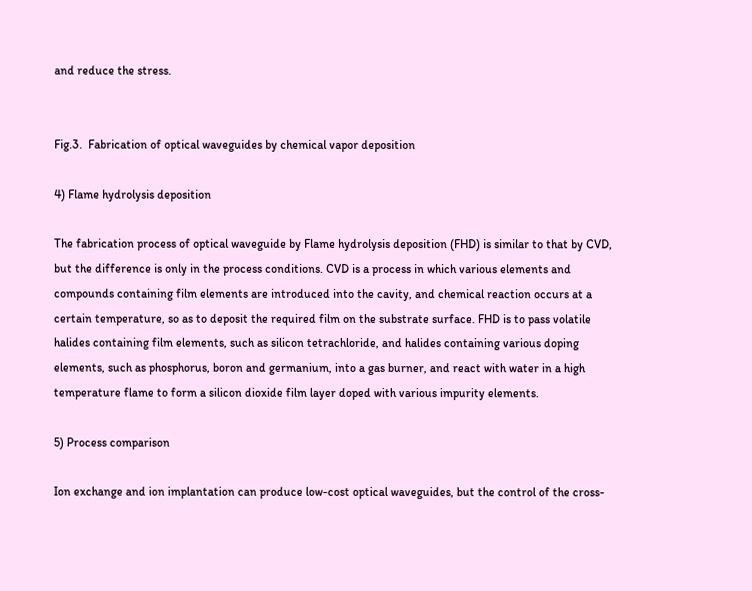and reduce the stress.


Fig.3.  Fabrication of optical waveguides by chemical vapor deposition

4) Flame hydrolysis deposition

The fabrication process of optical waveguide by Flame hydrolysis deposition (FHD) is similar to that by CVD, but the difference is only in the process conditions. CVD is a process in which various elements and compounds containing film elements are introduced into the cavity, and chemical reaction occurs at a certain temperature, so as to deposit the required film on the substrate surface. FHD is to pass volatile halides containing film elements, such as silicon tetrachloride, and halides containing various doping elements, such as phosphorus, boron and germanium, into a gas burner, and react with water in a high temperature flame to form a silicon dioxide film layer doped with various impurity elements.

5) Process comparison

Ion exchange and ion implantation can produce low-cost optical waveguides, but the control of the cross-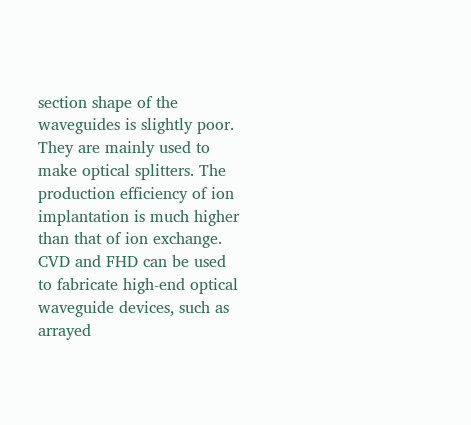section shape of the waveguides is slightly poor. They are mainly used to make optical splitters. The production efficiency of ion implantation is much higher than that of ion exchange. CVD and FHD can be used to fabricate high-end optical waveguide devices, such as arrayed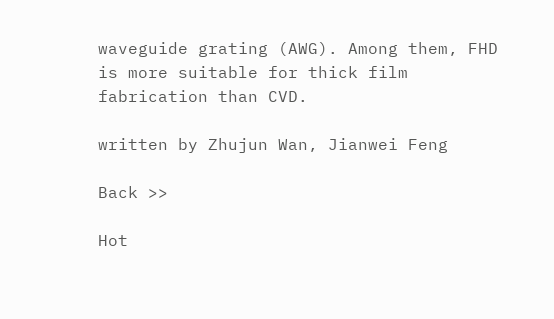waveguide grating (AWG). Among them, FHD is more suitable for thick film fabrication than CVD.

written by Zhujun Wan, Jianwei Feng

Back >>

Hot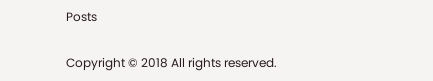Posts

Copyright © 2018 All rights reserved.